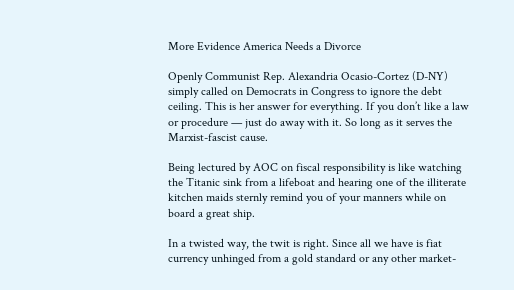More Evidence America Needs a Divorce

Openly Communist Rep. Alexandria Ocasio-Cortez (D-NY) simply called on Democrats in Congress to ignore the debt ceiling. This is her answer for everything. If you don’t like a law or procedure — just do away with it. So long as it serves the Marxist-fascist cause.

Being lectured by AOC on fiscal responsibility is like watching the Titanic sink from a lifeboat and hearing one of the illiterate kitchen maids sternly remind you of your manners while on board a great ship.

In a twisted way, the twit is right. Since all we have is fiat currency unhinged from a gold standard or any other market-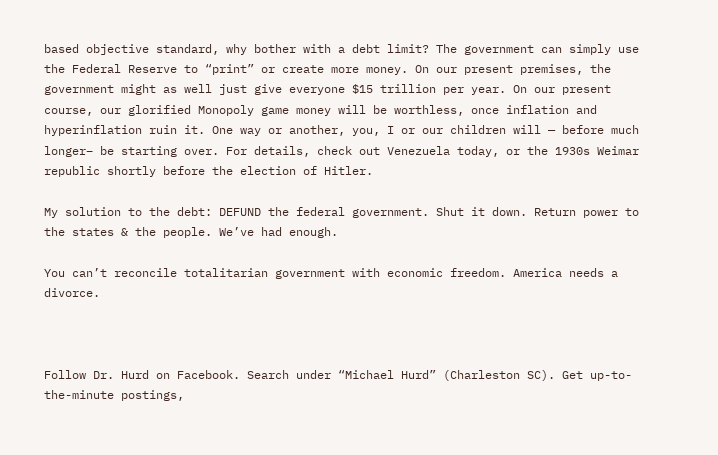based objective standard, why bother with a debt limit? The government can simply use the Federal Reserve to “print” or create more money. On our present premises, the government might as well just give everyone $15 trillion per year. On our present course, our glorified Monopoly game money will be worthless, once inflation and hyperinflation ruin it. One way or another, you, I or our children will — before much longer– be starting over. For details, check out Venezuela today, or the 1930s Weimar republic shortly before the election of Hitler.

My solution to the debt: DEFUND the federal government. Shut it down. Return power to the states & the people. We’ve had enough.

You can’t reconcile totalitarian government with economic freedom. America needs a divorce.



Follow Dr. Hurd on Facebook. Search under “Michael Hurd” (Charleston SC). Get up-to-the-minute postings,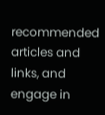recommended articles and links, and engage in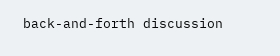back-and-forth discussion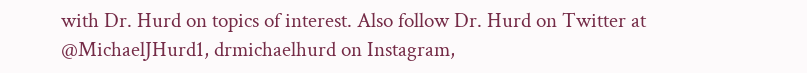with Dr. Hurd on topics of interest. Also follow Dr. Hurd on Twitter at @MichaelJHurd1, drmichaelhurd on Instagram,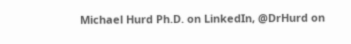Michael Hurd Ph.D. on LinkedIn, @DrHurd on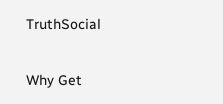TruthSocial


Why Get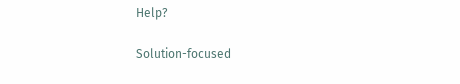Help?

Solution-focused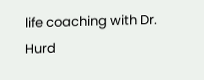life coaching with Dr. Hurd